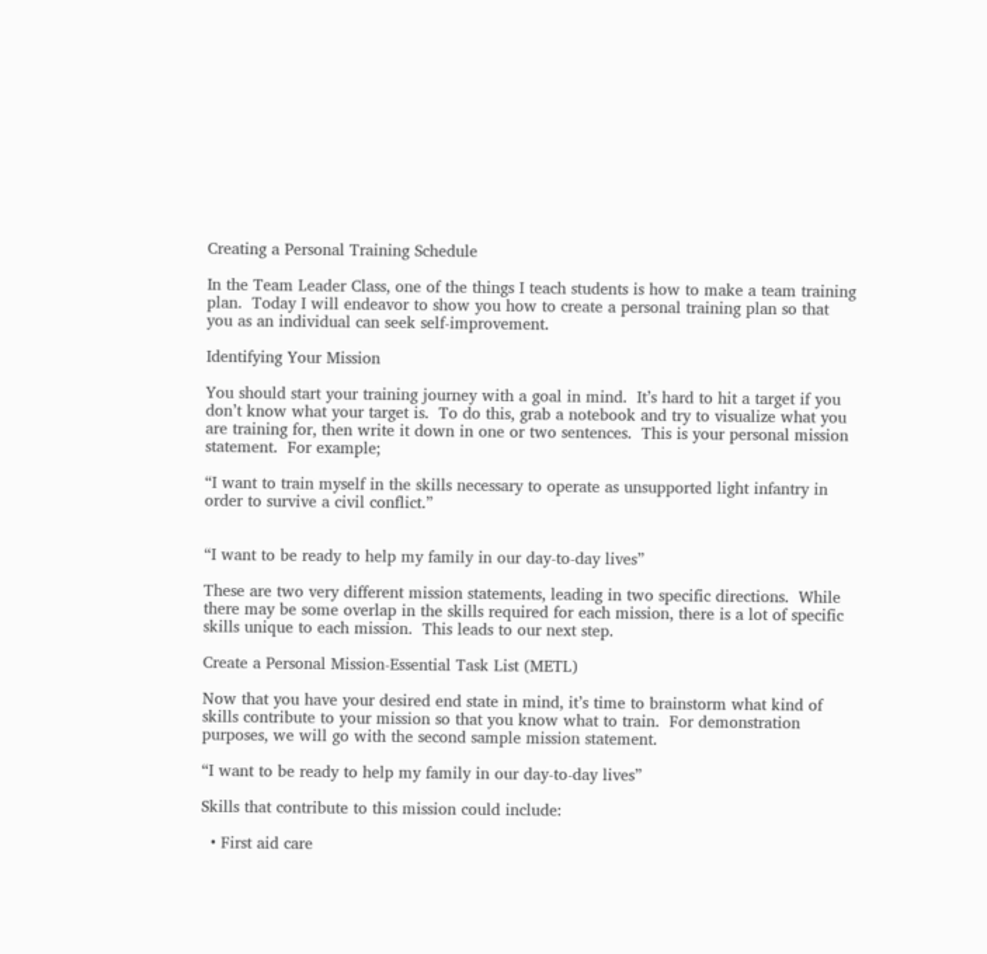Creating a Personal Training Schedule

In the Team Leader Class, one of the things I teach students is how to make a team training plan.  Today I will endeavor to show you how to create a personal training plan so that you as an individual can seek self-improvement.

Identifying Your Mission

You should start your training journey with a goal in mind.  It’s hard to hit a target if you don’t know what your target is.  To do this, grab a notebook and try to visualize what you are training for, then write it down in one or two sentences.  This is your personal mission statement.  For example;

“I want to train myself in the skills necessary to operate as unsupported light infantry in order to survive a civil conflict.”


“I want to be ready to help my family in our day-to-day lives”

These are two very different mission statements, leading in two specific directions.  While there may be some overlap in the skills required for each mission, there is a lot of specific skills unique to each mission.  This leads to our next step.

Create a Personal Mission-Essential Task List (METL)

Now that you have your desired end state in mind, it’s time to brainstorm what kind of skills contribute to your mission so that you know what to train.  For demonstration purposes, we will go with the second sample mission statement.

“I want to be ready to help my family in our day-to-day lives”

Skills that contribute to this mission could include:

  • First aid care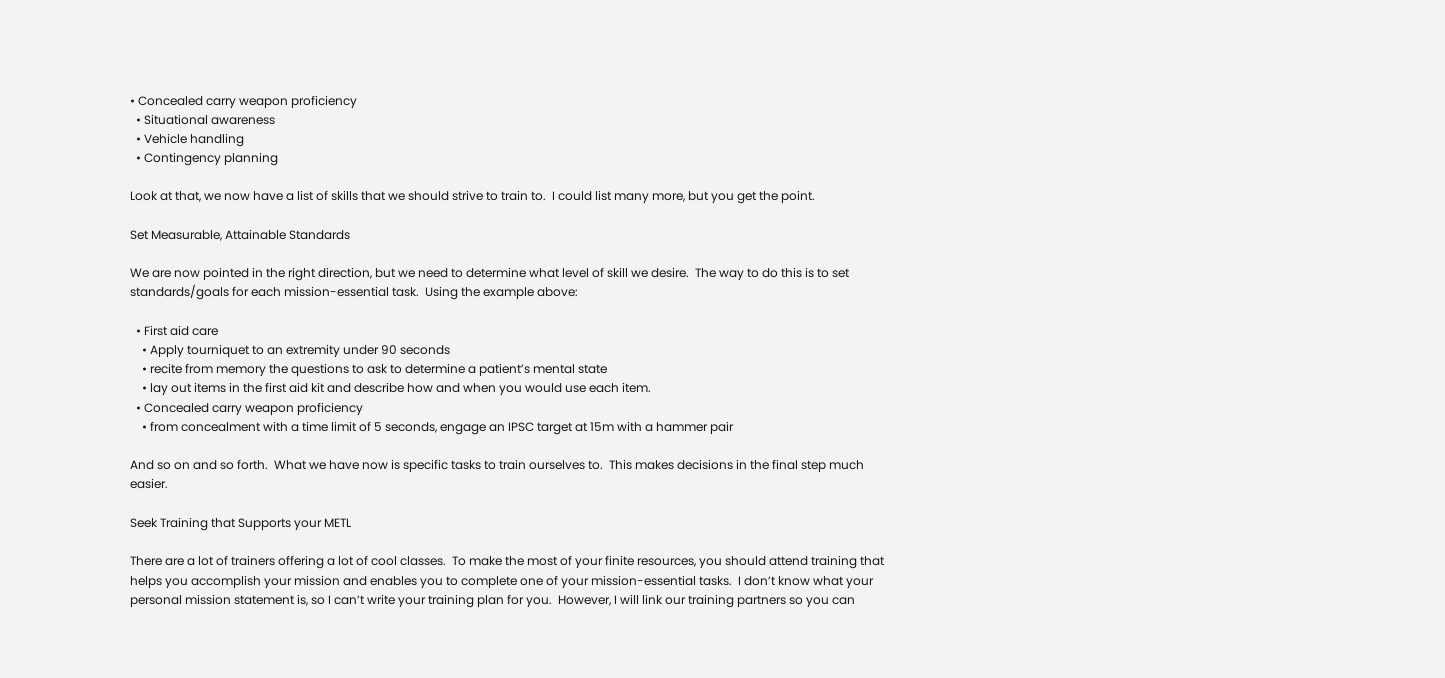• Concealed carry weapon proficiency
  • Situational awareness
  • Vehicle handling
  • Contingency planning

Look at that, we now have a list of skills that we should strive to train to.  I could list many more, but you get the point.

Set Measurable, Attainable Standards

We are now pointed in the right direction, but we need to determine what level of skill we desire.  The way to do this is to set standards/goals for each mission-essential task.  Using the example above:

  • First aid care
    • Apply tourniquet to an extremity under 90 seconds
    • recite from memory the questions to ask to determine a patient’s mental state
    • lay out items in the first aid kit and describe how and when you would use each item.
  • Concealed carry weapon proficiency
    • from concealment with a time limit of 5 seconds, engage an IPSC target at 15m with a hammer pair

And so on and so forth.  What we have now is specific tasks to train ourselves to.  This makes decisions in the final step much easier.

Seek Training that Supports your METL

There are a lot of trainers offering a lot of cool classes.  To make the most of your finite resources, you should attend training that helps you accomplish your mission and enables you to complete one of your mission-essential tasks.  I don’t know what your personal mission statement is, so I can’t write your training plan for you.  However, I will link our training partners so you can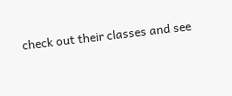check out their classes and see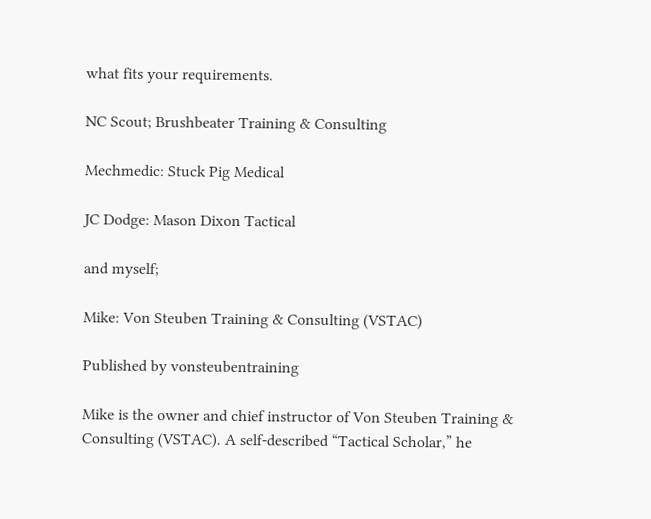what fits your requirements.

NC Scout; Brushbeater Training & Consulting

Mechmedic: Stuck Pig Medical

JC Dodge: Mason Dixon Tactical

and myself;

Mike: Von Steuben Training & Consulting (VSTAC)

Published by vonsteubentraining

Mike is the owner and chief instructor of Von Steuben Training & Consulting (VSTAC). A self-described “Tactical Scholar,” he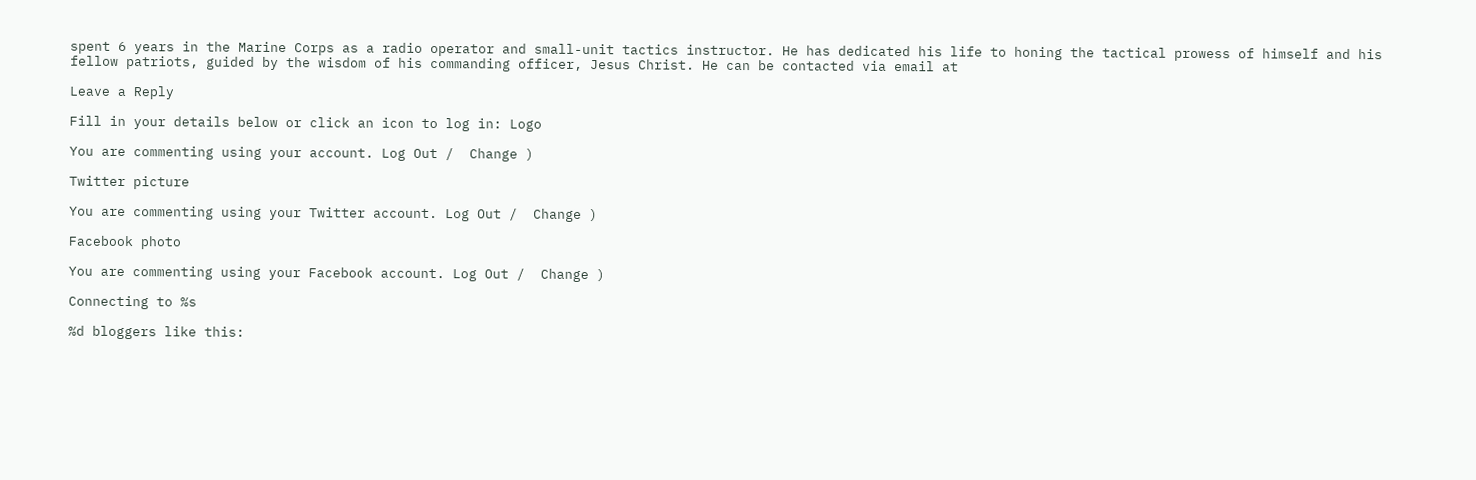spent 6 years in the Marine Corps as a radio operator and small-unit tactics instructor. He has dedicated his life to honing the tactical prowess of himself and his fellow patriots, guided by the wisdom of his commanding officer, Jesus Christ. He can be contacted via email at

Leave a Reply

Fill in your details below or click an icon to log in: Logo

You are commenting using your account. Log Out /  Change )

Twitter picture

You are commenting using your Twitter account. Log Out /  Change )

Facebook photo

You are commenting using your Facebook account. Log Out /  Change )

Connecting to %s

%d bloggers like this: